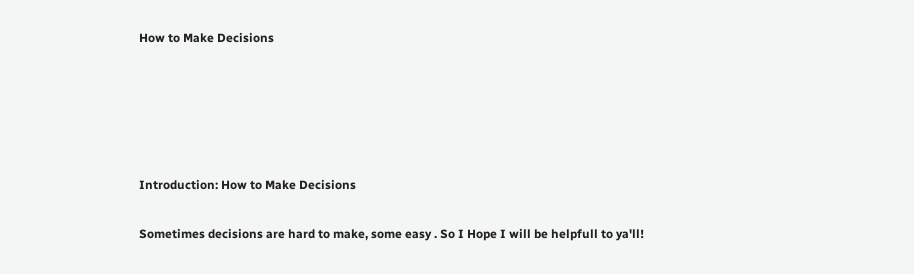How to Make Decisions





Introduction: How to Make Decisions

Sometimes decisions are hard to make, some easy . So I Hope I will be helpfull to ya'll!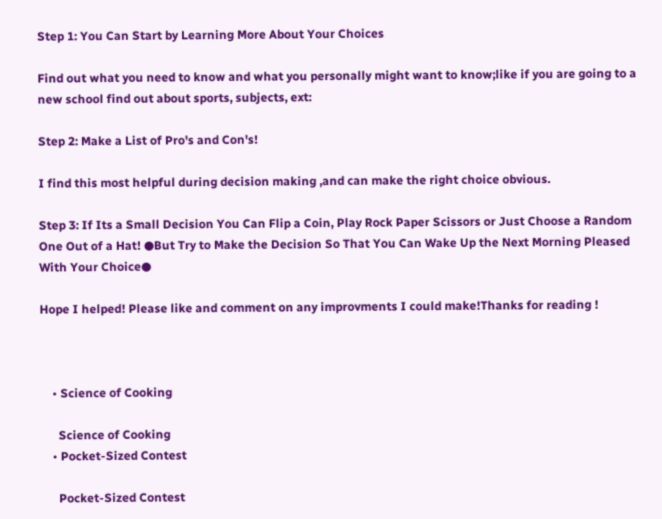Step 1: You Can Start by Learning More About Your Choices

Find out what you need to know and what you personally might want to know;like if you are going to a new school find out about sports, subjects, ext:

Step 2: Make a List of Pro's and Con's!

I find this most helpful during decision making ,and can make the right choice obvious.

Step 3: If Its a Small Decision You Can Flip a Coin, Play Rock Paper Scissors or Just Choose a Random One Out of a Hat! ●But Try to Make the Decision So That You Can Wake Up the Next Morning Pleased With Your Choice●

Hope I helped! Please like and comment on any improvments I could make!Thanks for reading !



    • Science of Cooking

      Science of Cooking
    • Pocket-Sized Contest

      Pocket-Sized Contest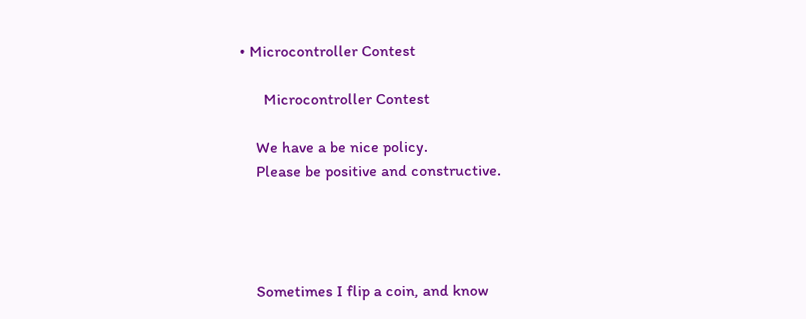• Microcontroller Contest

      Microcontroller Contest

    We have a be nice policy.
    Please be positive and constructive.




    Sometimes I flip a coin, and know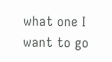what one I want to go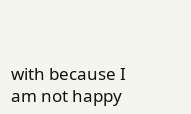with because I am not happy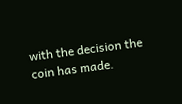with the decision the coin has made.